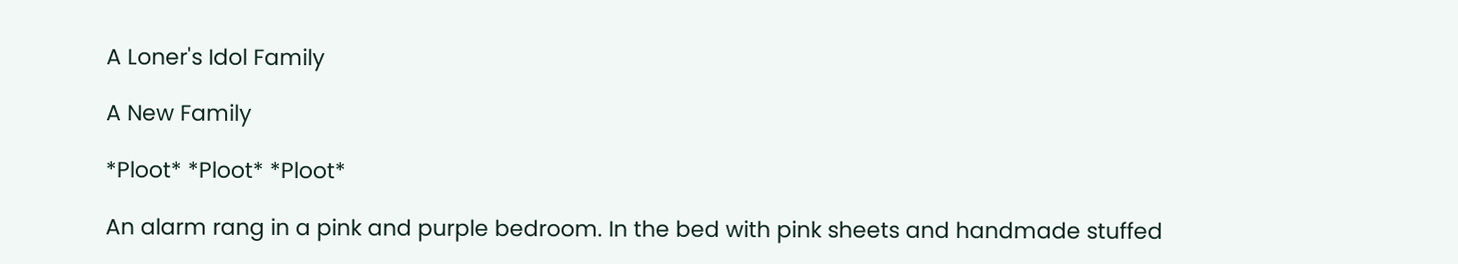A Loner's Idol Family

A New Family

*Ploot* *Ploot* *Ploot*

An alarm rang in a pink and purple bedroom. In the bed with pink sheets and handmade stuffed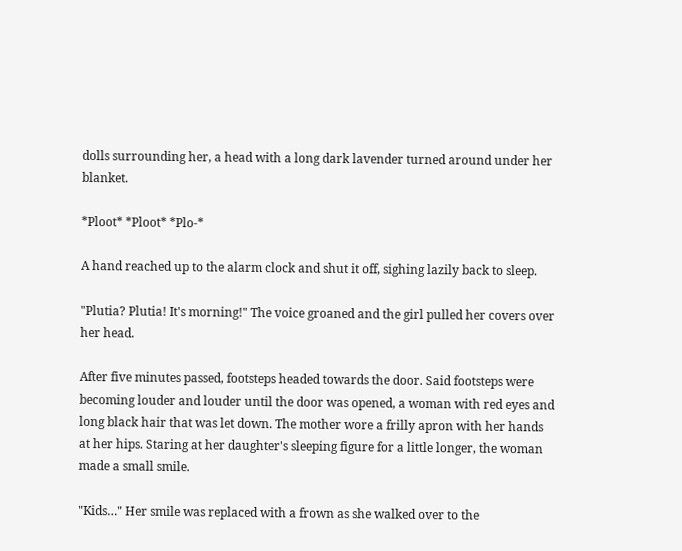dolls surrounding her, a head with a long dark lavender turned around under her blanket.

*Ploot* *Ploot* *Plo-*

A hand reached up to the alarm clock and shut it off, sighing lazily back to sleep.

"Plutia? Plutia! It's morning!" The voice groaned and the girl pulled her covers over her head.

After five minutes passed, footsteps headed towards the door. Said footsteps were becoming louder and louder until the door was opened, a woman with red eyes and long black hair that was let down. The mother wore a frilly apron with her hands at her hips. Staring at her daughter's sleeping figure for a little longer, the woman made a small smile.

"Kids…" Her smile was replaced with a frown as she walked over to the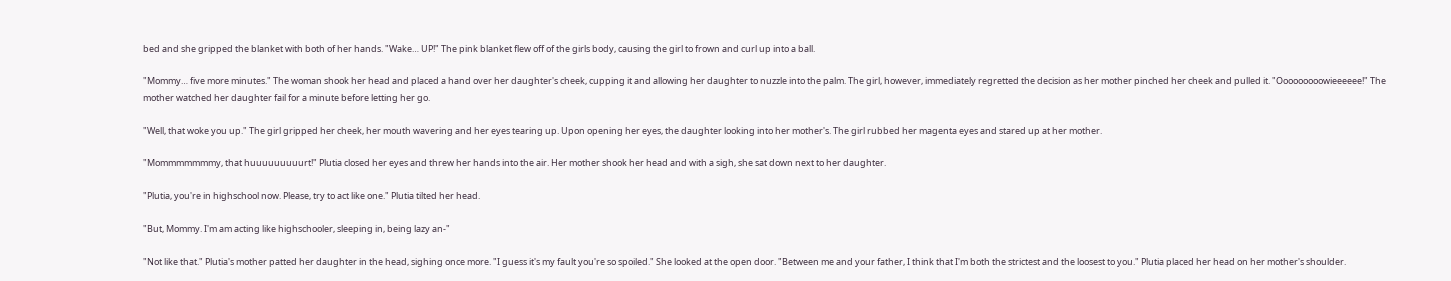bed and she gripped the blanket with both of her hands. "Wake… UP!" The pink blanket flew off of the girls body, causing the girl to frown and curl up into a ball.

"Mommy… five more minutes." The woman shook her head and placed a hand over her daughter's cheek, cupping it and allowing her daughter to nuzzle into the palm. The girl, however, immediately regretted the decision as her mother pinched her cheek and pulled it. "Ooooooooowieeeeee!" The mother watched her daughter fail for a minute before letting her go.

"Well, that woke you up." The girl gripped her cheek, her mouth wavering and her eyes tearing up. Upon opening her eyes, the daughter looking into her mother's. The girl rubbed her magenta eyes and stared up at her mother.

"Mommmmmmmy, that huuuuuuuuurt!" Plutia closed her eyes and threw her hands into the air. Her mother shook her head and with a sigh, she sat down next to her daughter.

"Plutia, you're in highschool now. Please, try to act like one." Plutia tilted her head.

"But, Mommy. I'm am acting like highschooler, sleeping in, being lazy an-"

"Not like that." Plutia's mother patted her daughter in the head, sighing once more. "I guess it's my fault you're so spoiled." She looked at the open door. "Between me and your father, I think that I'm both the strictest and the loosest to you." Plutia placed her head on her mother's shoulder.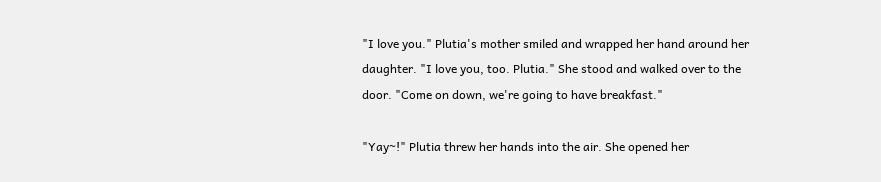"I love you." Plutia's mother smiled and wrapped her hand around her daughter. "I love you, too. Plutia." She stood and walked over to the door. "Come on down, we're going to have breakfast."

"Yay~!" Plutia threw her hands into the air. She opened her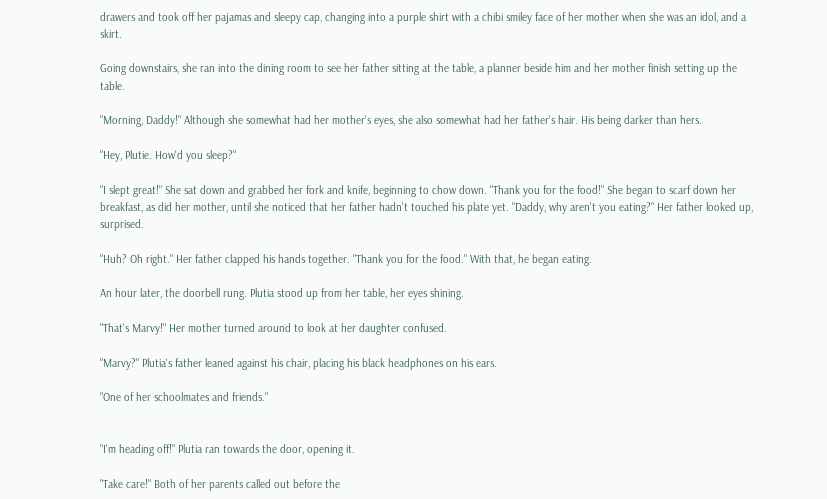drawers and took off her pajamas and sleepy cap, changing into a purple shirt with a chibi smiley face of her mother when she was an idol, and a skirt.

Going downstairs, she ran into the dining room to see her father sitting at the table, a planner beside him and her mother finish setting up the table.

"Morning, Daddy!" Although she somewhat had her mother's eyes, she also somewhat had her father's hair. His being darker than hers.

"Hey, Plutie. How'd you sleep?"

"I slept great!" She sat down and grabbed her fork and knife, beginning to chow down. "Thank you for the food!" She began to scarf down her breakfast, as did her mother, until she noticed that her father hadn't touched his plate yet. "Daddy, why aren't you eating?" Her father looked up, surprised.

"Huh? Oh right." Her father clapped his hands together. "Thank you for the food." With that, he began eating.

An hour later, the doorbell rung. Plutia stood up from her table, her eyes shining.

"That's Marvy!" Her mother turned around to look at her daughter confused.

"Marvy?" Plutia's father leaned against his chair, placing his black headphones on his ears.

"One of her schoolmates and friends."


"I'm heading off!" Plutia ran towards the door, opening it.

"Take care!" Both of her parents called out before the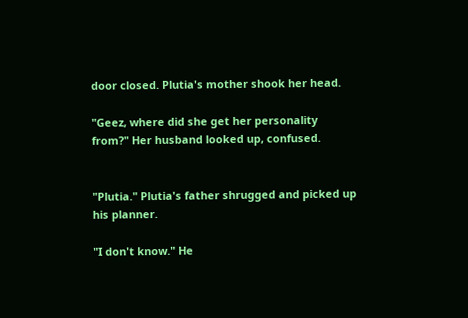door closed. Plutia's mother shook her head.

"Geez, where did she get her personality from?" Her husband looked up, confused.


"Plutia." Plutia's father shrugged and picked up his planner.

"I don't know." He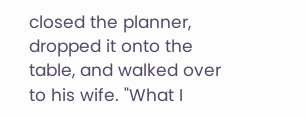closed the planner, dropped it onto the table, and walked over to his wife. "What I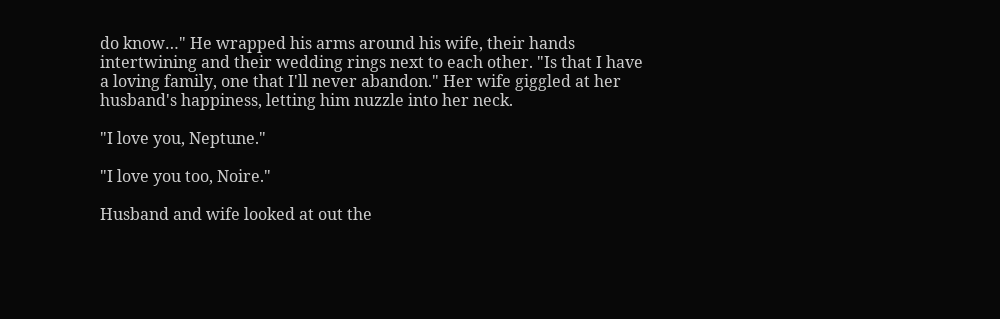do know…" He wrapped his arms around his wife, their hands intertwining and their wedding rings next to each other. "Is that I have a loving family, one that I'll never abandon." Her wife giggled at her husband's happiness, letting him nuzzle into her neck.

"I love you, Neptune."

"I love you too, Noire."

Husband and wife looked at out the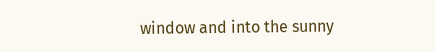window and into the sunny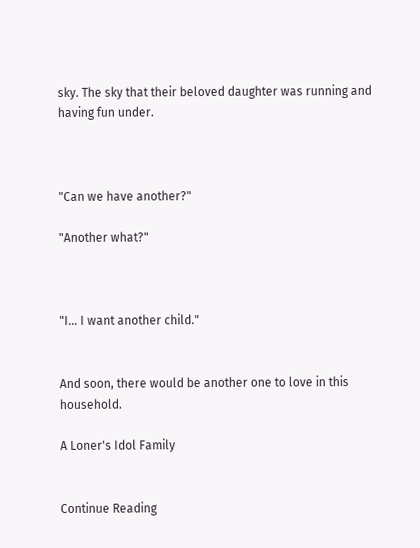sky. The sky that their beloved daughter was running and having fun under.



"Can we have another?"

"Another what?"



"I... I want another child."


And soon, there would be another one to love in this household.

A Loner's Idol Family


Continue Reading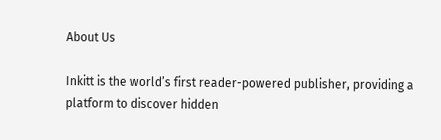About Us

Inkitt is the world’s first reader-powered publisher, providing a platform to discover hidden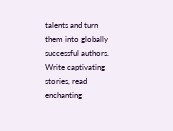talents and turn them into globally successful authors. Write captivating stories, read enchanting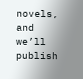novels, and we’ll publish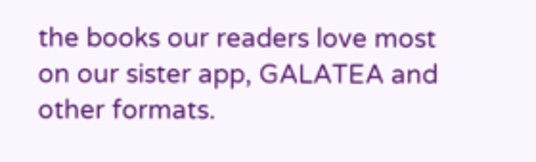the books our readers love most on our sister app, GALATEA and other formats.